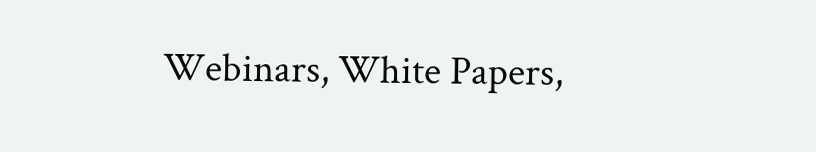Webinars, White Papers,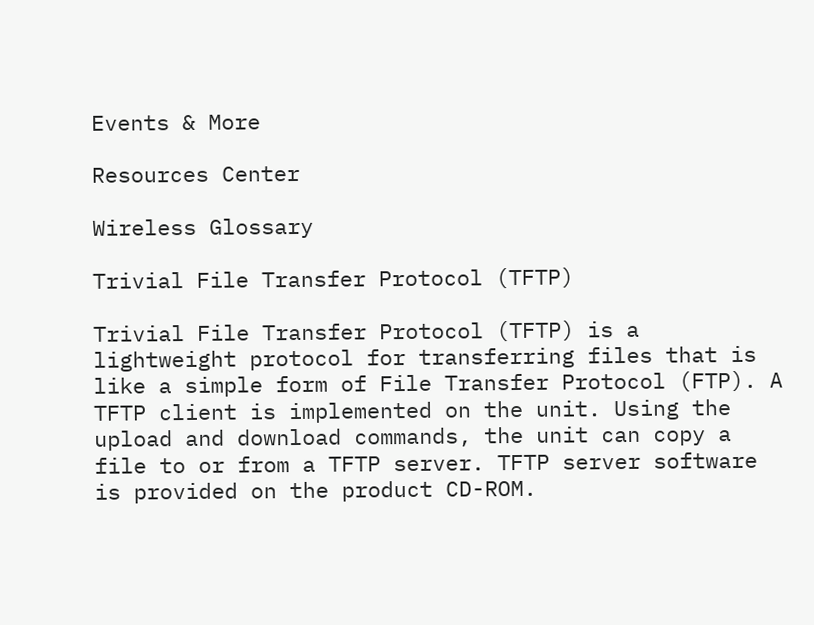Events & More

Resources Center

Wireless Glossary

Trivial File Transfer Protocol (TFTP)

Trivial File Transfer Protocol (TFTP) is a lightweight protocol for transferring files that is like a simple form of File Transfer Protocol (FTP). A TFTP client is implemented on the unit. Using the upload and download commands, the unit can copy a file to or from a TFTP server. TFTP server software is provided on the product CD-ROM.